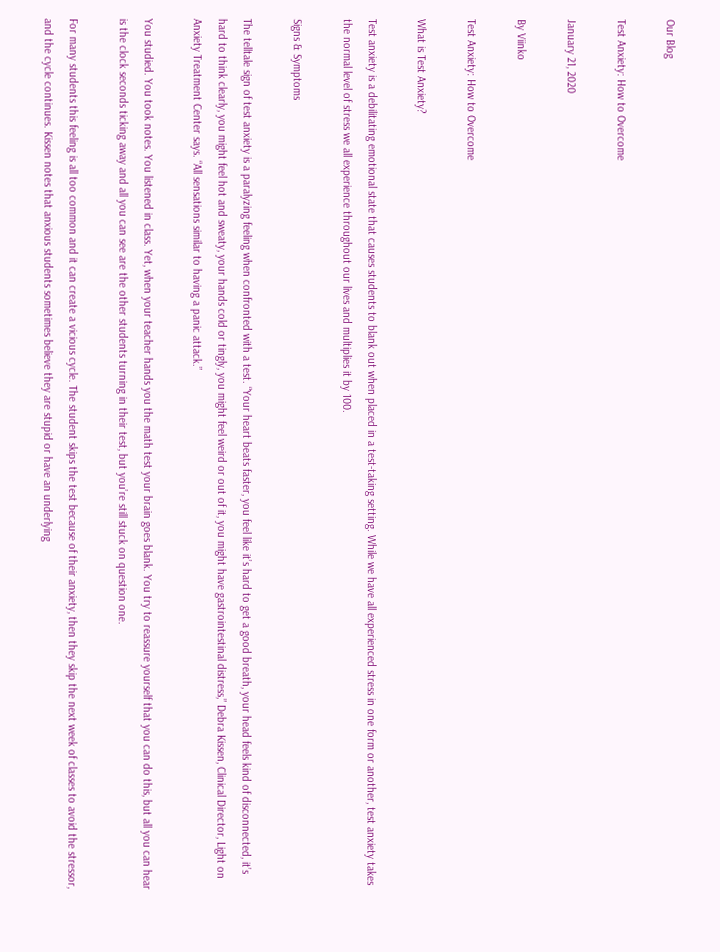Our Blog

Test Anxiety: How to Overcome

January 21, 2020

By Viinko

Test Anxiety: How to Overcome

What is Test Anxiety?

Test anxiety is a debilitating emotional state that causes students to blank out when placed in a test-taking setting. While we have all experienced stress in one form or another, test anxiety takes the normal level of stress we all experience throughout our lives and multiplies it by 100.

Signs & Symptoms

The telltale sign of test anxiety is a paralyzing feeling when confronted with a test. “Your heart beats faster, you feel like it’s hard to get a good breath, your head feels kind of disconnected, it’s hard to think clearly, you might feel hot and sweaty, your hands cold or tingly, you might feel weird or out of it, you might have gastrointestinal distress,” Debra Kissen, Clinical Director, Light on Anxiety Treatment Center says. “All sensations similar to having a panic attack.”

You studied. You took notes. You listened in class. Yet, when your teacher hands you the math test your brain goes blank. You try to reassure yourself that you can do this, but all you can hear is the clock seconds ticking away and all you can see are the other students turning in their test, but you’re still stuck on question one.

For many students this feeling is all too common and it can create a vicious cycle. The student skips the test because of their anxiety, then they skip the next week of classes to avoid the stressor, and the cycle continues. Kissen notes that anxious students sometimes believe they are stupid or have an underlying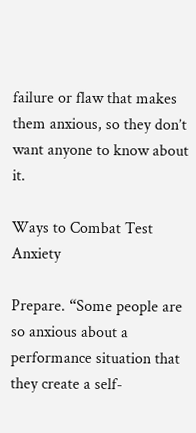failure or flaw that makes them anxious, so they don’t want anyone to know about it.

Ways to Combat Test Anxiety

Prepare. “Some people are so anxious about a performance situation that they create a self-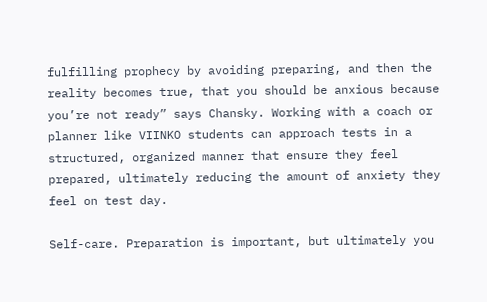fulfilling prophecy by avoiding preparing, and then the reality becomes true, that you should be anxious because you’re not ready” says Chansky. Working with a coach or planner like VIINKO students can approach tests in a structured, organized manner that ensure they feel prepared, ultimately reducing the amount of anxiety they feel on test day.

Self-care. Preparation is important, but ultimately you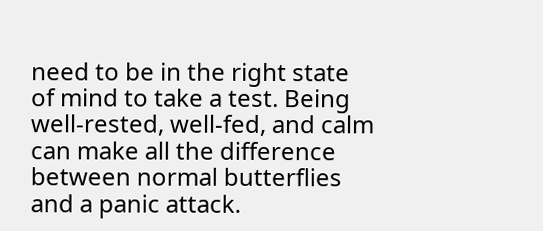need to be in the right state of mind to take a test. Being well-rested, well-fed, and calm can make all the difference between normal butterflies and a panic attack.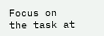Focus on the task at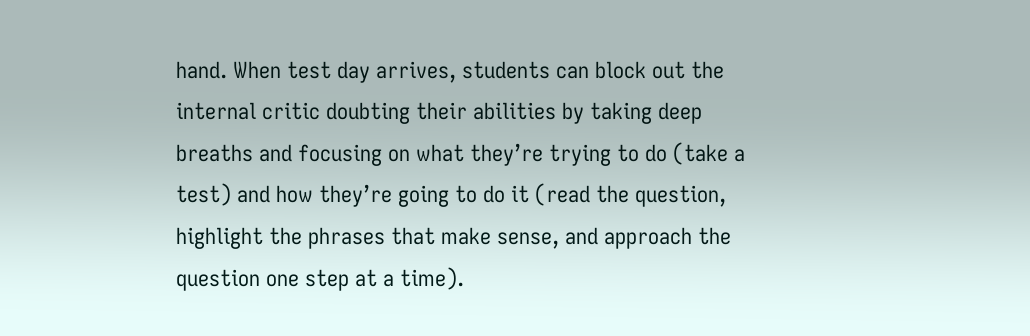hand. When test day arrives, students can block out the internal critic doubting their abilities by taking deep breaths and focusing on what they’re trying to do (take a test) and how they’re going to do it (read the question, highlight the phrases that make sense, and approach the question one step at a time).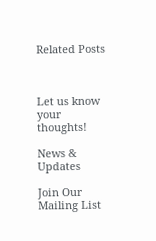Related Posts



Let us know your thoughts!

News & Updates

Join Our Mailing List